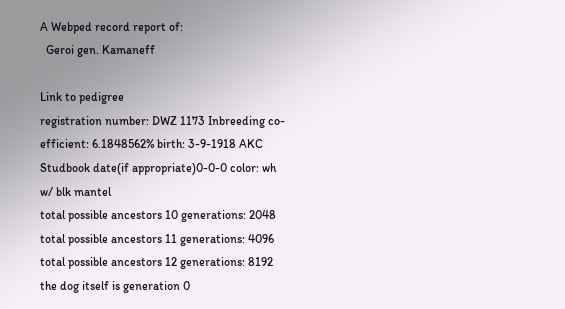A Webped record report of:
  Geroi gen. Kamaneff

Link to pedigree
registration number: DWZ 1173 Inbreeding co-efficient: 6.1848562% birth: 3-9-1918 AKC Studbook date(if appropriate)0-0-0 color: wh w/ blk mantel
total possible ancestors 10 generations: 2048
total possible ancestors 11 generations: 4096
total possible ancestors 12 generations: 8192
the dog itself is generation 0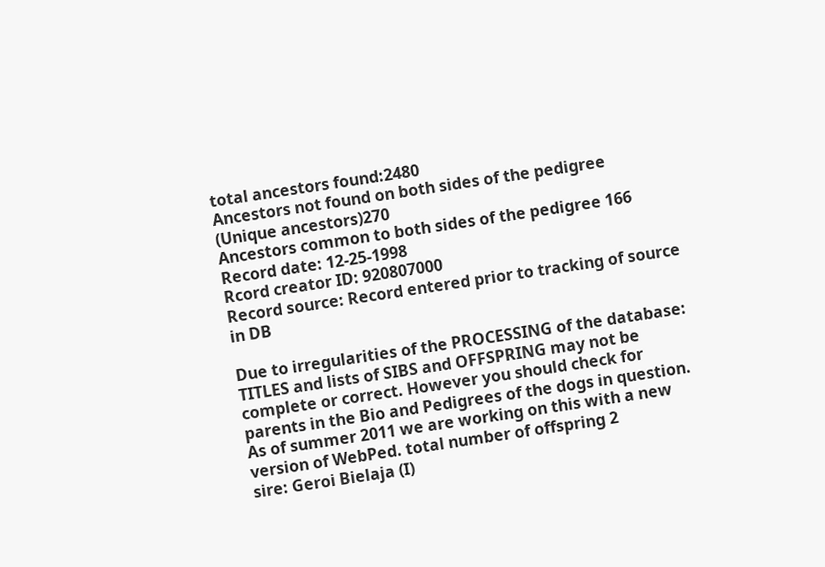total ancestors found:2480
Ancestors not found on both sides of the pedigree (Unique ancestors)270
Ancestors common to both sides of the pedigree 166
Record date: 12-25-1998
Rcord creator ID: 920807000
Record source: Record entered prior to tracking of source in DB

Due to irregularities of the PROCESSING of the database: TITLES and lists of SIBS and OFFSPRING may not be complete or correct. However you should check for parents in the Bio and Pedigrees of the dogs in question. As of summer 2011 we are working on this with a new version of WebPed. total number of offspring 2
sire: Geroi Bielaja (I)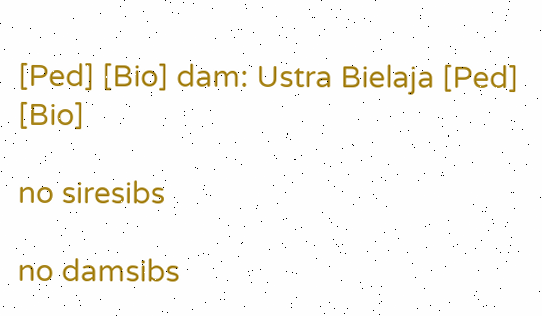[Ped] [Bio] dam: Ustra Bielaja [Ped] [Bio]

no siresibs

no damsibs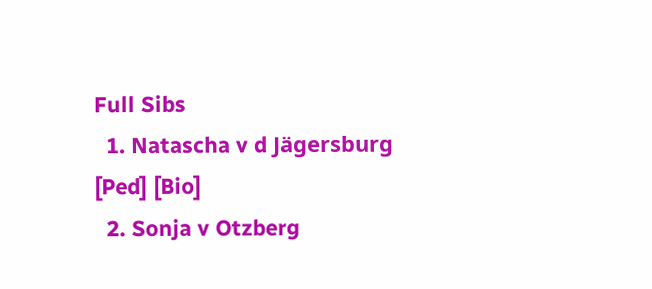Full Sibs
  1. Natascha v d Jägersburg [Ped] [Bio]
  2. Sonja v Otzberg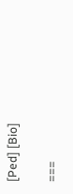[Ped] [Bio]

===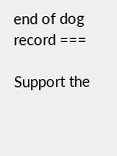end of dog record ===

Support the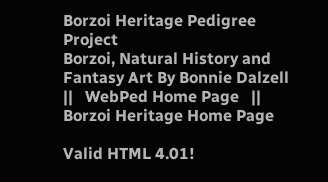Borzoi Heritage Pedigree Project
Borzoi, Natural History and Fantasy Art By Bonnie Dalzell   ||   WebPed Home Page   ||   Borzoi Heritage Home Page

Valid HTML 4.01!